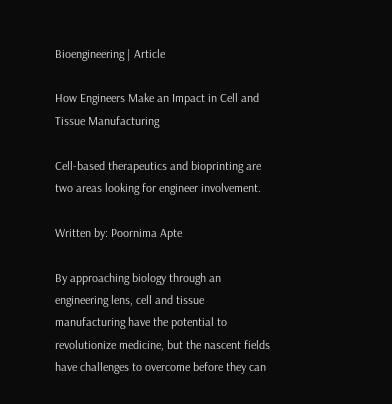Bioengineering | Article

How Engineers Make an Impact in Cell and Tissue Manufacturing

Cell-based therapeutics and bioprinting are two areas looking for engineer involvement.

Written by: Poornima Apte

By approaching biology through an engineering lens, cell and tissue manufacturing have the potential to revolutionize medicine, but the nascent fields have challenges to overcome before they can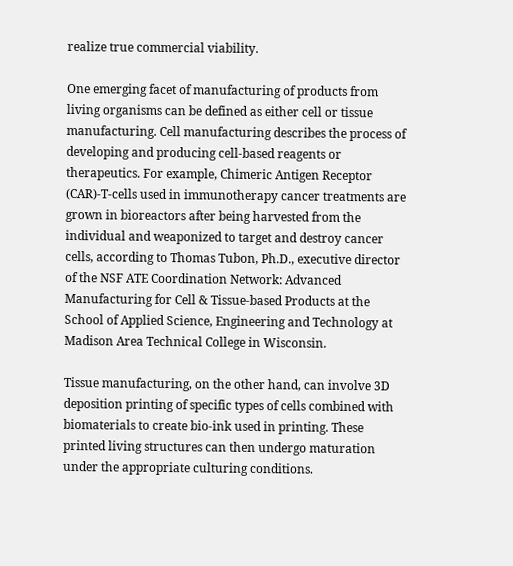realize true commercial viability.

One emerging facet of manufacturing of products from living organisms can be defined as either cell or tissue manufacturing. Cell manufacturing describes the process of developing and producing cell-based reagents or therapeutics. For example, Chimeric Antigen Receptor (CAR)-T-cells used in immunotherapy cancer treatments are grown in bioreactors after being harvested from the individual and weaponized to target and destroy cancer cells, according to Thomas Tubon, Ph.D., executive director of the NSF ATE Coordination Network: Advanced Manufacturing for Cell & Tissue-based Products at the School of Applied Science, Engineering and Technology at Madison Area Technical College in Wisconsin.

Tissue manufacturing, on the other hand, can involve 3D deposition printing of specific types of cells combined with biomaterials to create bio-ink used in printing. These printed living structures can then undergo maturation under the appropriate culturing conditions.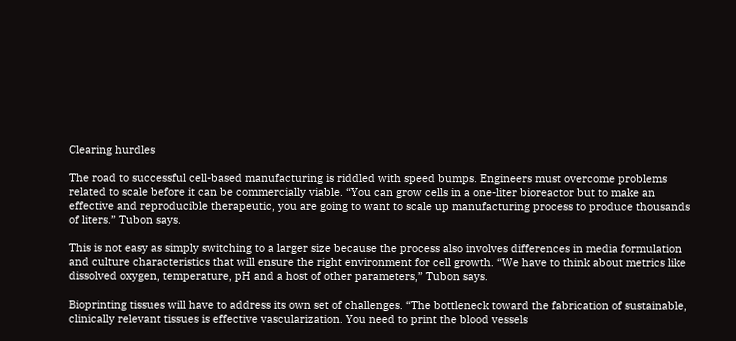Clearing hurdles

The road to successful cell-based manufacturing is riddled with speed bumps. Engineers must overcome problems related to scale before it can be commercially viable. “You can grow cells in a one-liter bioreactor but to make an effective and reproducible therapeutic, you are going to want to scale up manufacturing process to produce thousands of liters.” Tubon says.

This is not easy as simply switching to a larger size because the process also involves differences in media formulation and culture characteristics that will ensure the right environment for cell growth. “We have to think about metrics like dissolved oxygen, temperature, pH and a host of other parameters,” Tubon says.

Bioprinting tissues will have to address its own set of challenges. “The bottleneck toward the fabrication of sustainable, clinically relevant tissues is effective vascularization. You need to print the blood vessels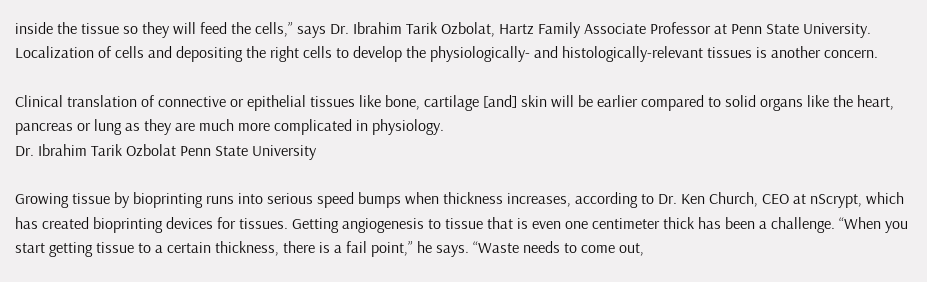inside the tissue so they will feed the cells,” says Dr. Ibrahim Tarik Ozbolat, Hartz Family Associate Professor at Penn State University. Localization of cells and depositing the right cells to develop the physiologically- and histologically-relevant tissues is another concern.

Clinical translation of connective or epithelial tissues like bone, cartilage [and] skin will be earlier compared to solid organs like the heart, pancreas or lung as they are much more complicated in physiology.
Dr. Ibrahim Tarik Ozbolat Penn State University

Growing tissue by bioprinting runs into serious speed bumps when thickness increases, according to Dr. Ken Church, CEO at nScrypt, which has created bioprinting devices for tissues. Getting angiogenesis to tissue that is even one centimeter thick has been a challenge. “When you start getting tissue to a certain thickness, there is a fail point,” he says. “Waste needs to come out,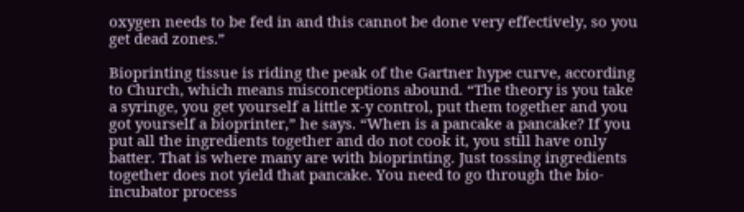oxygen needs to be fed in and this cannot be done very effectively, so you get dead zones.”

Bioprinting tissue is riding the peak of the Gartner hype curve, according to Church, which means misconceptions abound. “The theory is you take a syringe, you get yourself a little x-y control, put them together and you got yourself a bioprinter,” he says. “When is a pancake a pancake? If you put all the ingredients together and do not cook it, you still have only batter. That is where many are with bioprinting. Just tossing ingredients together does not yield that pancake. You need to go through the bio-incubator process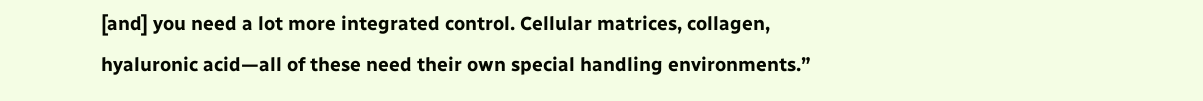[and] you need a lot more integrated control. Cellular matrices, collagen, hyaluronic acid—all of these need their own special handling environments.”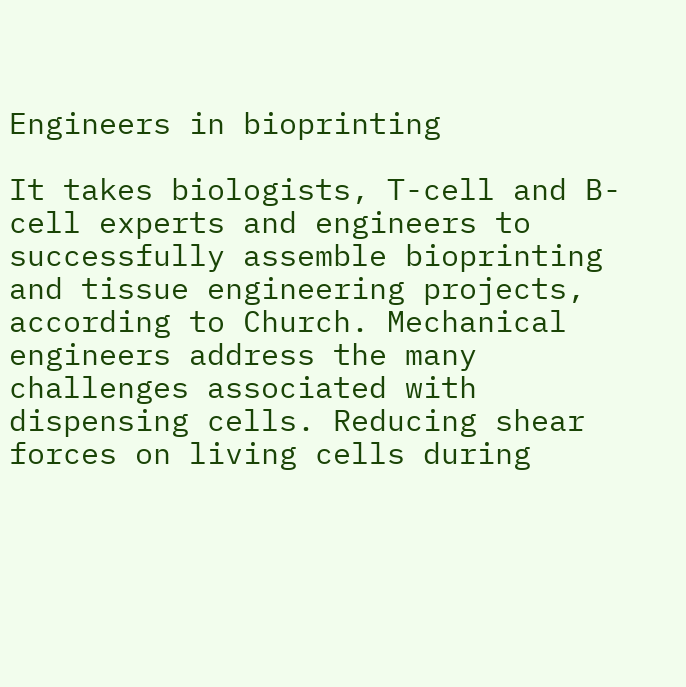Engineers in bioprinting

It takes biologists, T-cell and B-cell experts and engineers to successfully assemble bioprinting and tissue engineering projects, according to Church. Mechanical engineers address the many challenges associated with dispensing cells. Reducing shear forces on living cells during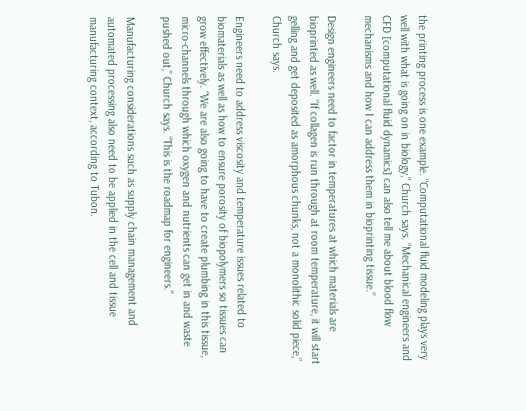the printing process is one example. “Computational fluid modeling plays very well with what is going on in biology,” Church says. “Mechanical engineers and CFD [computational fluid dynamics] can also tell me about blood flow mechanisms and how I can address them in bioprinting tissue.”

Design engineers need to factor in temperatures at which materials are bioprinted as well. “If collagen is run through at room temperature, it will start gelling and get deposited as amorphous chunks, not a monolithic solid piece,” Church says.

Engineers need to address viscosity and temperature issues related to biomaterials as well as how to ensure porosity of biopolymers so tissues can grow effectively. “We are also going to have to create plumbing in this tissue, micro-channels through which oxygen and nutrients can get in and waste pushed out,” Church says. “This is the roadmap for engineers.”

Manufacturing considerations such as supply chain management and automated processing also need to be applied in the cell and tissue manufacturing context, according to Tubon.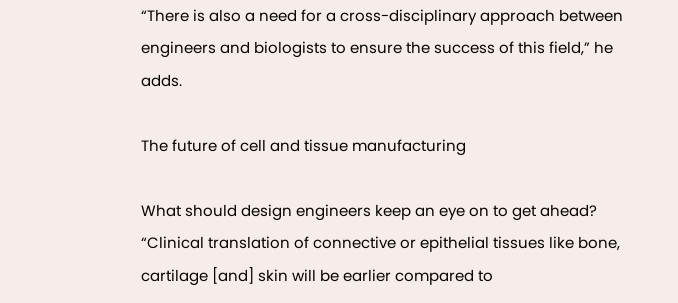“There is also a need for a cross-disciplinary approach between engineers and biologists to ensure the success of this field,” he adds.

The future of cell and tissue manufacturing

What should design engineers keep an eye on to get ahead? “Clinical translation of connective or epithelial tissues like bone, cartilage [and] skin will be earlier compared to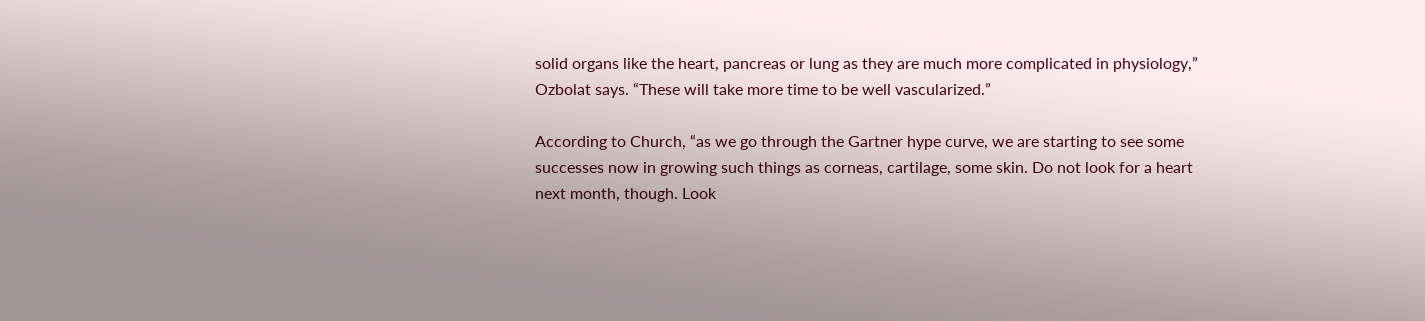solid organs like the heart, pancreas or lung as they are much more complicated in physiology,” Ozbolat says. “These will take more time to be well vascularized.”

According to Church, “as we go through the Gartner hype curve, we are starting to see some successes now in growing such things as corneas, cartilage, some skin. Do not look for a heart next month, though. Look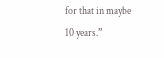for that in maybe 10 years.”